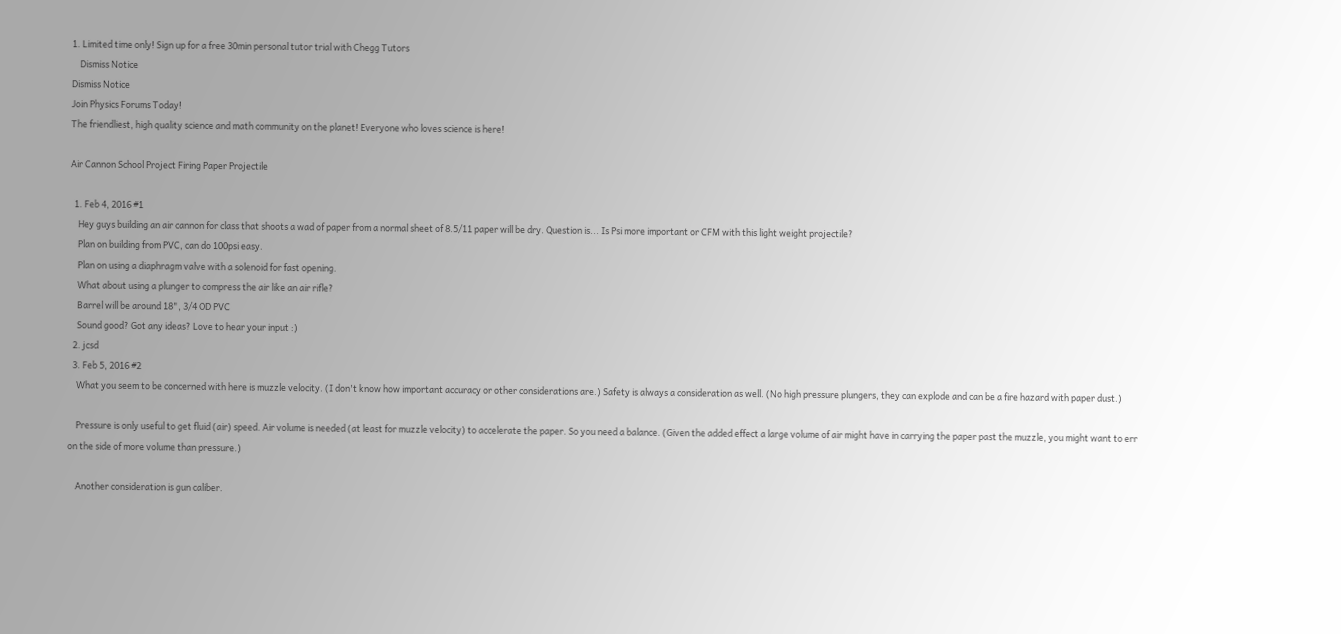1. Limited time only! Sign up for a free 30min personal tutor trial with Chegg Tutors
    Dismiss Notice
Dismiss Notice
Join Physics Forums Today!
The friendliest, high quality science and math community on the planet! Everyone who loves science is here!

Air Cannon School Project Firing Paper Projectile

  1. Feb 4, 2016 #1
    Hey guys building an air cannon for class that shoots a wad of paper from a normal sheet of 8.5/11 paper will be dry. Question is... Is Psi more important or CFM with this light weight projectile?
    Plan on building from PVC, can do 100psi easy.
    Plan on using a diaphragm valve with a solenoid for fast opening.
    What about using a plunger to compress the air like an air rifle?
    Barrel will be around 18", 3/4 OD PVC
    Sound good? Got any ideas? Love to hear your input :)
  2. jcsd
  3. Feb 5, 2016 #2
    What you seem to be concerned with here is muzzle velocity. (I don't know how important accuracy or other considerations are.) Safety is always a consideration as well. (No high pressure plungers, they can explode and can be a fire hazard with paper dust.)

    Pressure is only useful to get fluid (air) speed. Air volume is needed (at least for muzzle velocity) to accelerate the paper. So you need a balance. (Given the added effect a large volume of air might have in carrying the paper past the muzzle, you might want to err on the side of more volume than pressure.)

    Another consideration is gun caliber.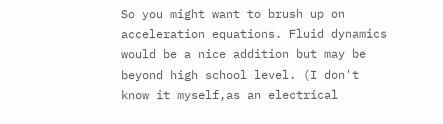So you might want to brush up on acceleration equations. Fluid dynamics would be a nice addition but may be beyond high school level. (I don't know it myself,as an electrical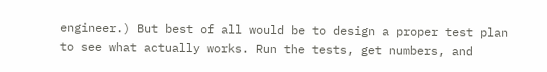engineer.) But best of all would be to design a proper test plan to see what actually works. Run the tests, get numbers, and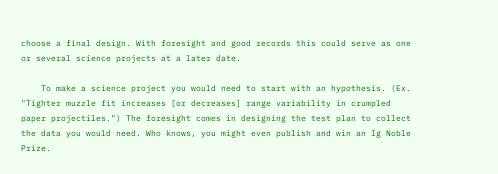choose a final design. With foresight and good records this could serve as one or several science projects at a later date.

    To make a science project you would need to start with an hypothesis. (Ex. "Tighter muzzle fit increases [or decreases] range variability in crumpled paper projectiles.") The foresight comes in designing the test plan to collect the data you would need. Who knows, you might even publish and win an Ig Noble Prize.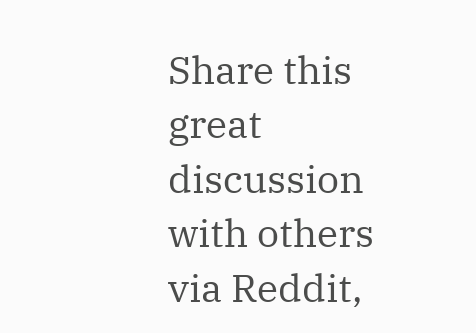Share this great discussion with others via Reddit,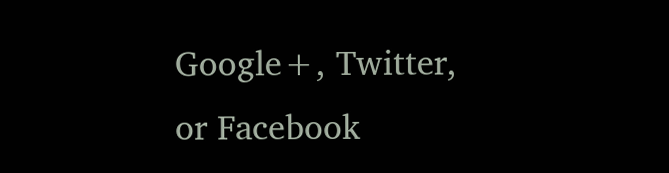Google+, Twitter, or Facebook